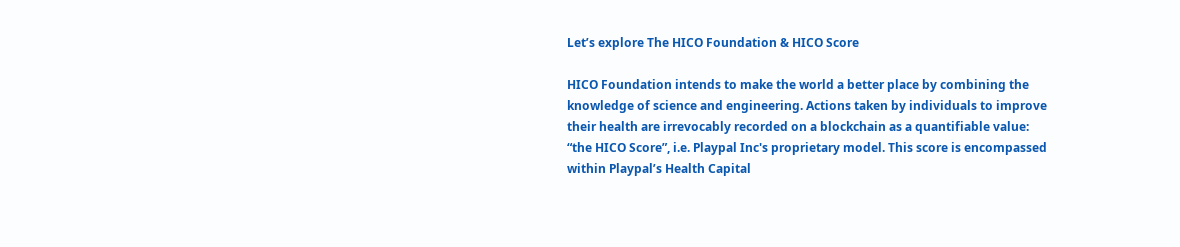Let’s explore The HICO Foundation & HICO Score

HICO Foundation intends to make the world a better place by combining the knowledge of science and engineering. Actions taken by individuals to improve their health are irrevocably recorded on a blockchain as a quantifiable value: “the HICO Score”, i.e. Playpal Inc's proprietary model. This score is encompassed within Playpal’s Health Capital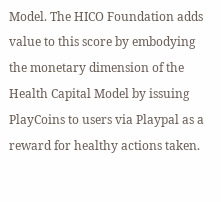Model. The HICO Foundation adds value to this score by embodying the monetary dimension of the Health Capital Model by issuing PlayCoins to users via Playpal as a reward for healthy actions taken.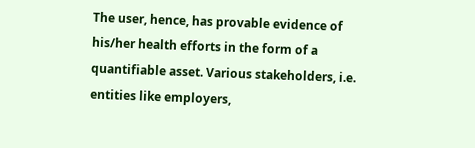The user, hence, has provable evidence of his/her health efforts in the form of a quantifiable asset. Various stakeholders, i.e. entities like employers,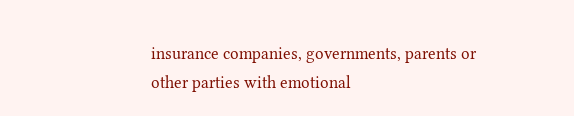insurance companies, governments, parents or other parties with emotional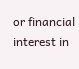or financial interest in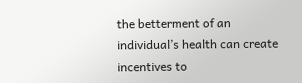the betterment of an individual’s health can create incentives to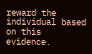reward the individual based on this evidence.